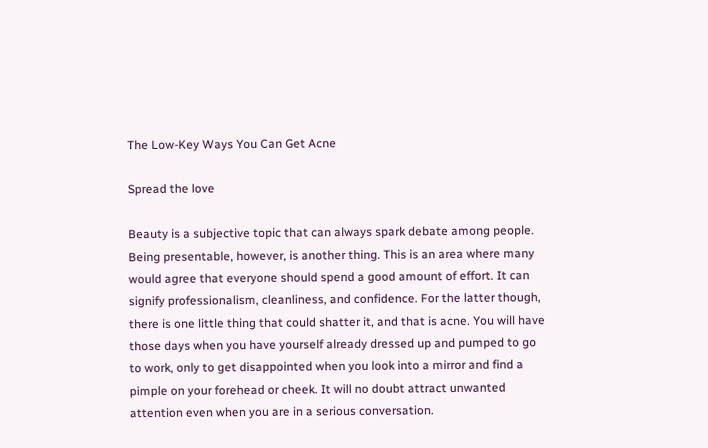The Low-Key Ways You Can Get Acne

Spread the love

Beauty is a subjective topic that can always spark debate among people. Being presentable, however, is another thing. This is an area where many would agree that everyone should spend a good amount of effort. It can signify professionalism, cleanliness, and confidence. For the latter though, there is one little thing that could shatter it, and that is acne. You will have those days when you have yourself already dressed up and pumped to go to work, only to get disappointed when you look into a mirror and find a pimple on your forehead or cheek. It will no doubt attract unwanted attention even when you are in a serious conversation.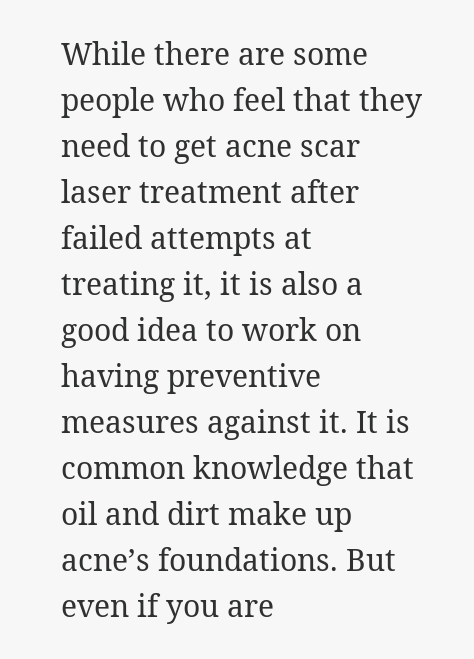While there are some people who feel that they need to get acne scar laser treatment after failed attempts at treating it, it is also a good idea to work on having preventive measures against it. It is common knowledge that oil and dirt make up acne’s foundations. But even if you are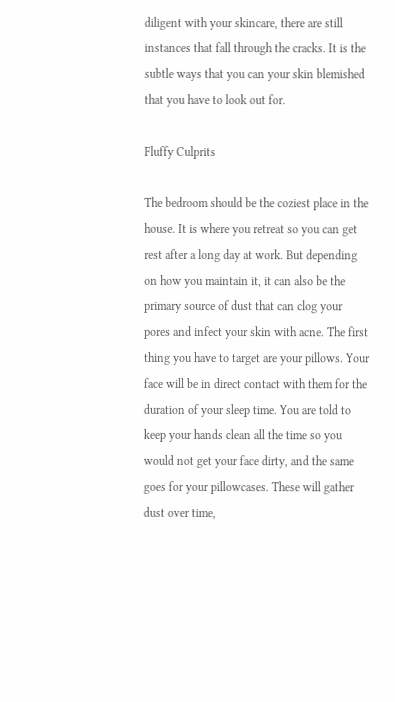diligent with your skincare, there are still instances that fall through the cracks. It is the subtle ways that you can your skin blemished that you have to look out for.

Fluffy Culprits

The bedroom should be the coziest place in the house. It is where you retreat so you can get rest after a long day at work. But depending on how you maintain it, it can also be the primary source of dust that can clog your pores and infect your skin with acne. The first thing you have to target are your pillows. Your face will be in direct contact with them for the duration of your sleep time. You are told to keep your hands clean all the time so you would not get your face dirty, and the same goes for your pillowcases. These will gather dust over time,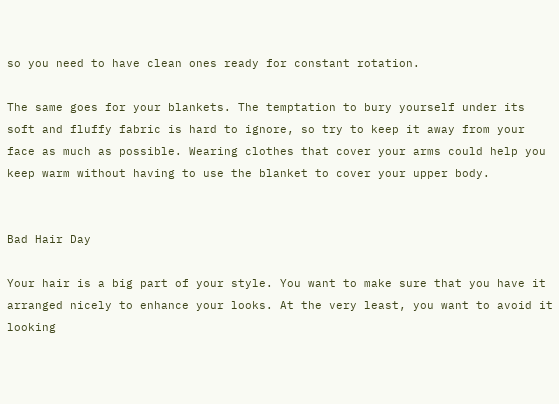so you need to have clean ones ready for constant rotation.

The same goes for your blankets. The temptation to bury yourself under its soft and fluffy fabric is hard to ignore, so try to keep it away from your face as much as possible. Wearing clothes that cover your arms could help you keep warm without having to use the blanket to cover your upper body.


Bad Hair Day

Your hair is a big part of your style. You want to make sure that you have it arranged nicely to enhance your looks. At the very least, you want to avoid it looking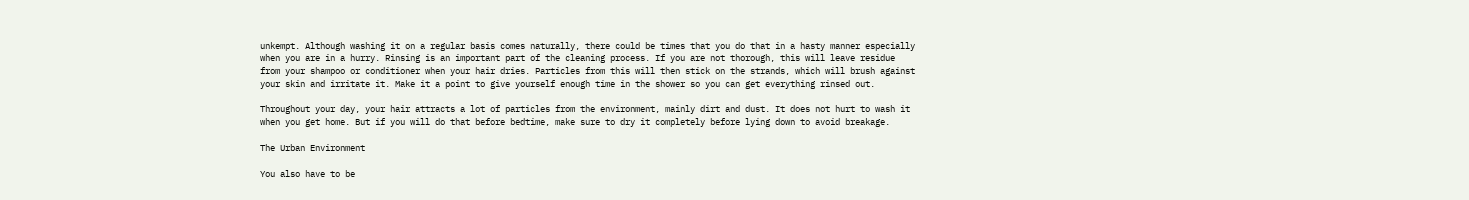unkempt. Although washing it on a regular basis comes naturally, there could be times that you do that in a hasty manner especially when you are in a hurry. Rinsing is an important part of the cleaning process. If you are not thorough, this will leave residue from your shampoo or conditioner when your hair dries. Particles from this will then stick on the strands, which will brush against your skin and irritate it. Make it a point to give yourself enough time in the shower so you can get everything rinsed out.

Throughout your day, your hair attracts a lot of particles from the environment, mainly dirt and dust. It does not hurt to wash it when you get home. But if you will do that before bedtime, make sure to dry it completely before lying down to avoid breakage.

The Urban Environment

You also have to be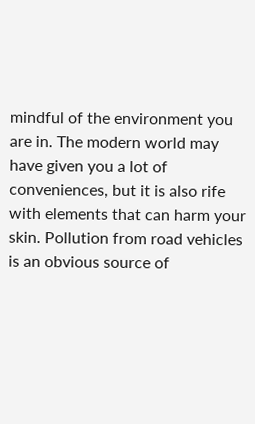mindful of the environment you are in. The modern world may have given you a lot of conveniences, but it is also rife with elements that can harm your skin. Pollution from road vehicles is an obvious source of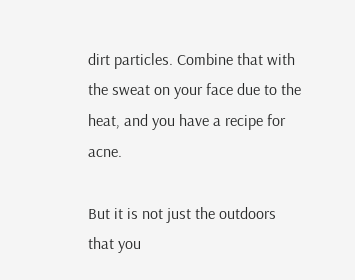dirt particles. Combine that with the sweat on your face due to the heat, and you have a recipe for acne.

But it is not just the outdoors that you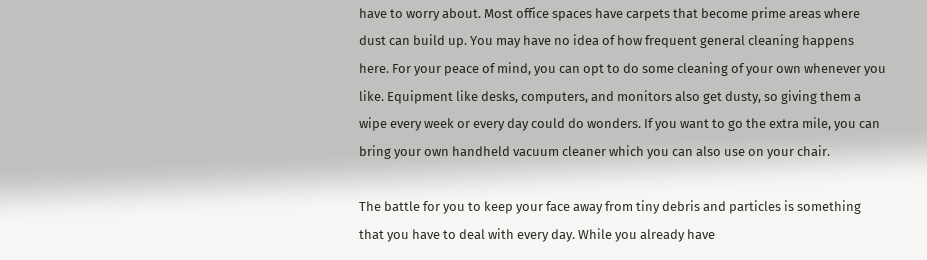have to worry about. Most office spaces have carpets that become prime areas where dust can build up. You may have no idea of how frequent general cleaning happens here. For your peace of mind, you can opt to do some cleaning of your own whenever you like. Equipment like desks, computers, and monitors also get dusty, so giving them a wipe every week or every day could do wonders. If you want to go the extra mile, you can bring your own handheld vacuum cleaner which you can also use on your chair.

The battle for you to keep your face away from tiny debris and particles is something that you have to deal with every day. While you already have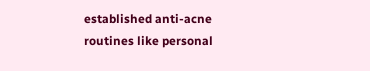established anti-acne routines like personal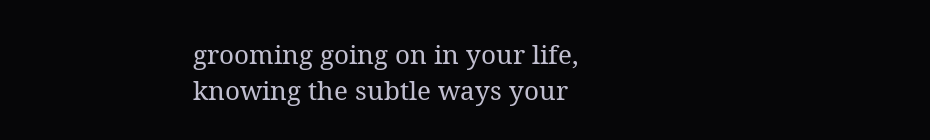grooming going on in your life, knowing the subtle ways your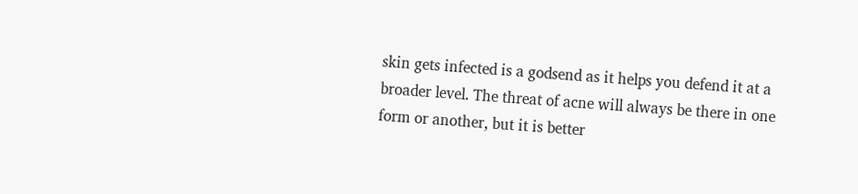skin gets infected is a godsend as it helps you defend it at a broader level. The threat of acne will always be there in one form or another, but it is better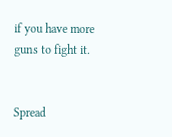if you have more guns to fight it.


Spread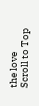the love
Scroll to Top